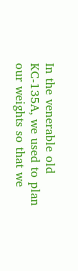In the venerable old KC-135A, we used to plan our weights so that we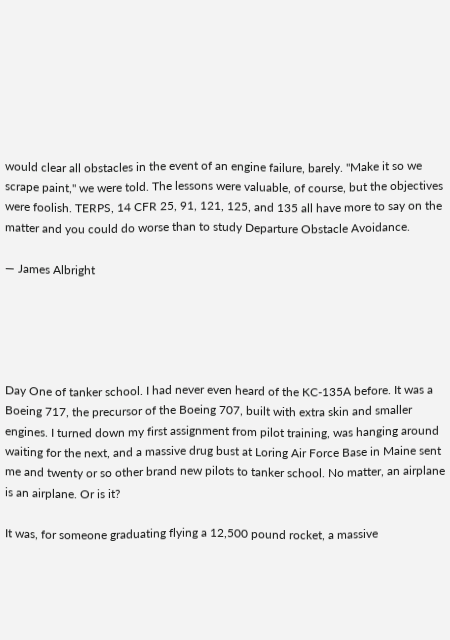would clear all obstacles in the event of an engine failure, barely. "Make it so we scrape paint," we were told. The lessons were valuable, of course, but the objectives were foolish. TERPS, 14 CFR 25, 91, 121, 125, and 135 all have more to say on the matter and you could do worse than to study Departure Obstacle Avoidance.

— James Albright





Day One of tanker school. I had never even heard of the KC-135A before. It was a Boeing 717, the precursor of the Boeing 707, built with extra skin and smaller engines. I turned down my first assignment from pilot training, was hanging around waiting for the next, and a massive drug bust at Loring Air Force Base in Maine sent me and twenty or so other brand new pilots to tanker school. No matter, an airplane is an airplane. Or is it?

It was, for someone graduating flying a 12,500 pound rocket, a massive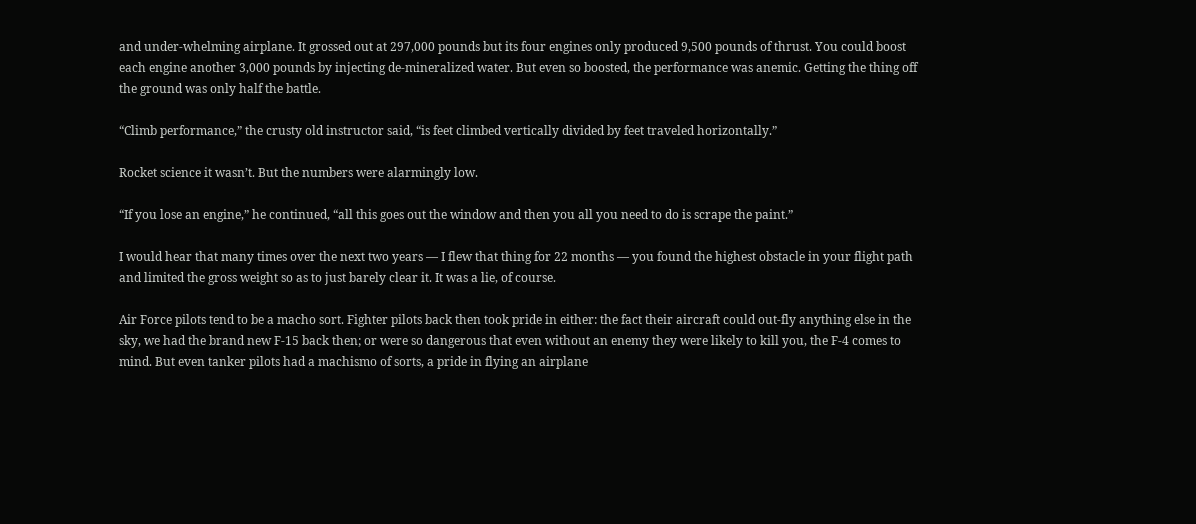and under-whelming airplane. It grossed out at 297,000 pounds but its four engines only produced 9,500 pounds of thrust. You could boost each engine another 3,000 pounds by injecting de-mineralized water. But even so boosted, the performance was anemic. Getting the thing off the ground was only half the battle.

“Climb performance,” the crusty old instructor said, “is feet climbed vertically divided by feet traveled horizontally.”

Rocket science it wasn’t. But the numbers were alarmingly low.

“If you lose an engine,” he continued, “all this goes out the window and then you all you need to do is scrape the paint.”

I would hear that many times over the next two years — I flew that thing for 22 months — you found the highest obstacle in your flight path and limited the gross weight so as to just barely clear it. It was a lie, of course.

Air Force pilots tend to be a macho sort. Fighter pilots back then took pride in either: the fact their aircraft could out-fly anything else in the sky, we had the brand new F-15 back then; or were so dangerous that even without an enemy they were likely to kill you, the F-4 comes to mind. But even tanker pilots had a machismo of sorts, a pride in flying an airplane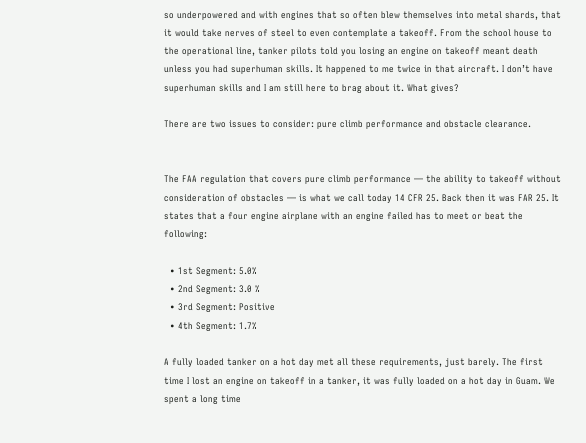so underpowered and with engines that so often blew themselves into metal shards, that it would take nerves of steel to even contemplate a takeoff. From the school house to the operational line, tanker pilots told you losing an engine on takeoff meant death unless you had superhuman skills. It happened to me twice in that aircraft. I don’t have superhuman skills and I am still here to brag about it. What gives?

There are two issues to consider: pure climb performance and obstacle clearance.


The FAA regulation that covers pure climb performance — the ability to takeoff without consideration of obstacles — is what we call today 14 CFR 25. Back then it was FAR 25. It states that a four engine airplane with an engine failed has to meet or beat the following:

  • 1st Segment: 5.0%
  • 2nd Segment: 3.0 %
  • 3rd Segment: Positive
  • 4th Segment: 1.7%

A fully loaded tanker on a hot day met all these requirements, just barely. The first time I lost an engine on takeoff in a tanker, it was fully loaded on a hot day in Guam. We spent a long time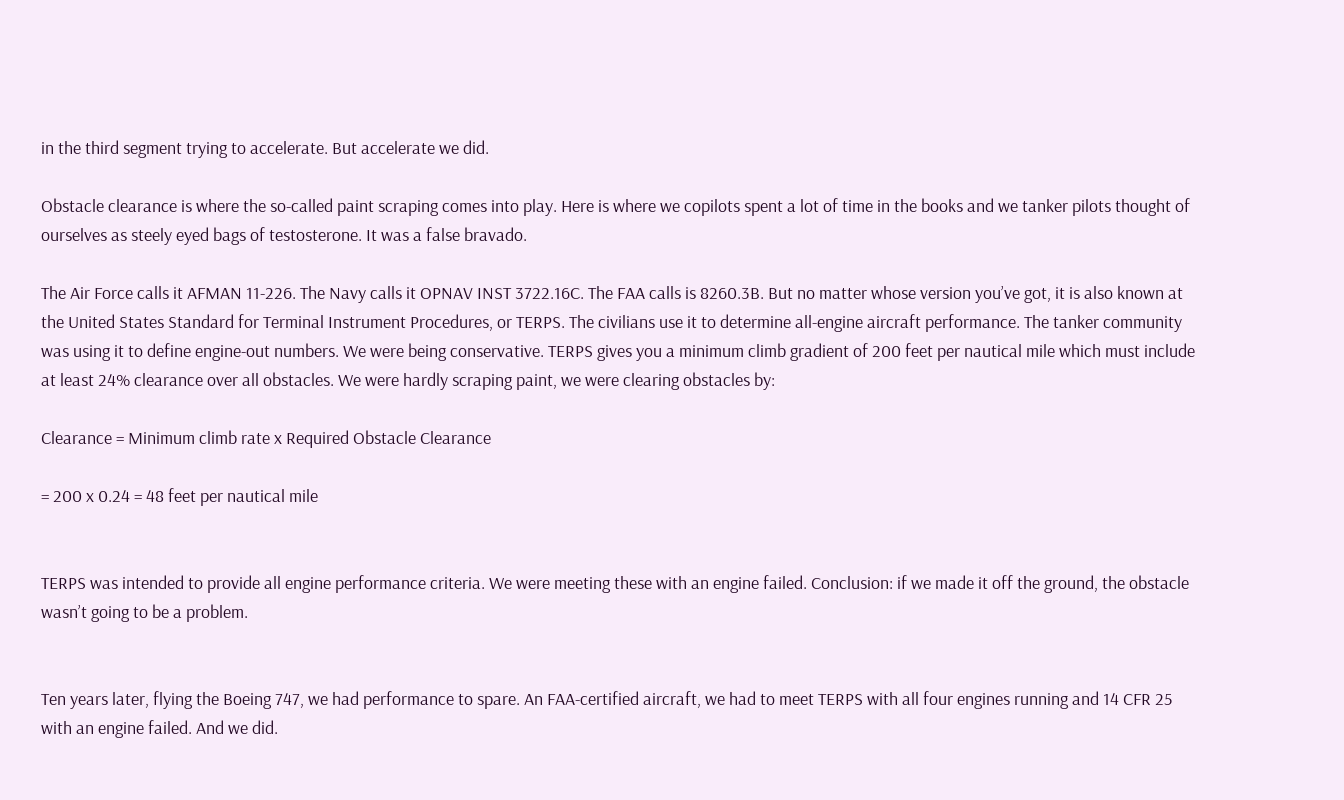in the third segment trying to accelerate. But accelerate we did.

Obstacle clearance is where the so-called paint scraping comes into play. Here is where we copilots spent a lot of time in the books and we tanker pilots thought of ourselves as steely eyed bags of testosterone. It was a false bravado.

The Air Force calls it AFMAN 11-226. The Navy calls it OPNAV INST 3722.16C. The FAA calls is 8260.3B. But no matter whose version you’ve got, it is also known at the United States Standard for Terminal Instrument Procedures, or TERPS. The civilians use it to determine all-engine aircraft performance. The tanker community was using it to define engine-out numbers. We were being conservative. TERPS gives you a minimum climb gradient of 200 feet per nautical mile which must include at least 24% clearance over all obstacles. We were hardly scraping paint, we were clearing obstacles by:

Clearance = Minimum climb rate x Required Obstacle Clearance

= 200 x 0.24 = 48 feet per nautical mile


TERPS was intended to provide all engine performance criteria. We were meeting these with an engine failed. Conclusion: if we made it off the ground, the obstacle wasn’t going to be a problem.


Ten years later, flying the Boeing 747, we had performance to spare. An FAA-certified aircraft, we had to meet TERPS with all four engines running and 14 CFR 25 with an engine failed. And we did.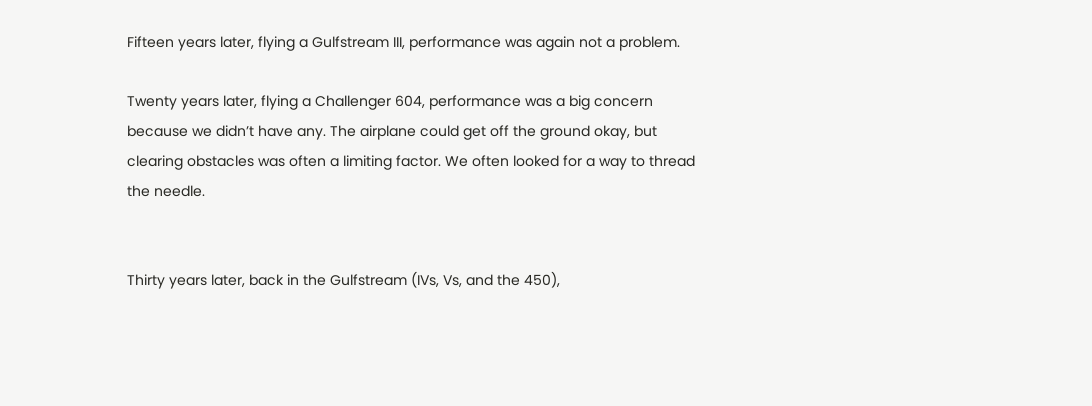Fifteen years later, flying a Gulfstream III, performance was again not a problem.

Twenty years later, flying a Challenger 604, performance was a big concern because we didn’t have any. The airplane could get off the ground okay, but clearing obstacles was often a limiting factor. We often looked for a way to thread the needle.


Thirty years later, back in the Gulfstream (IVs, Vs, and the 450),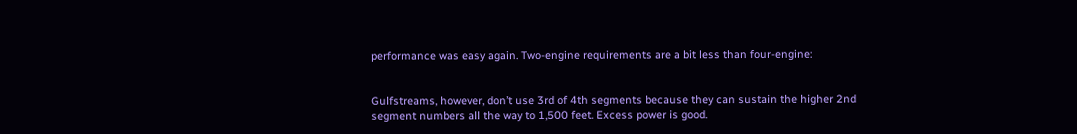performance was easy again. Two-engine requirements are a bit less than four-engine:


Gulfstreams, however, don’t use 3rd of 4th segments because they can sustain the higher 2nd segment numbers all the way to 1,500 feet. Excess power is good.